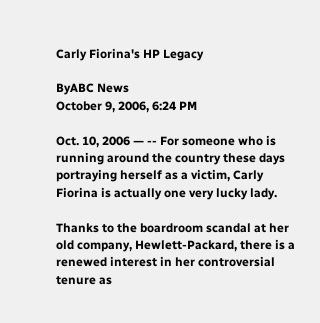Carly Fiorina's HP Legacy

ByABC News
October 9, 2006, 6:24 PM

Oct. 10, 2006 — -- For someone who is running around the country these days portraying herself as a victim, Carly Fiorina is actually one very lucky lady.

Thanks to the boardroom scandal at her old company, Hewlett-Packard, there is a renewed interest in her controversial tenure as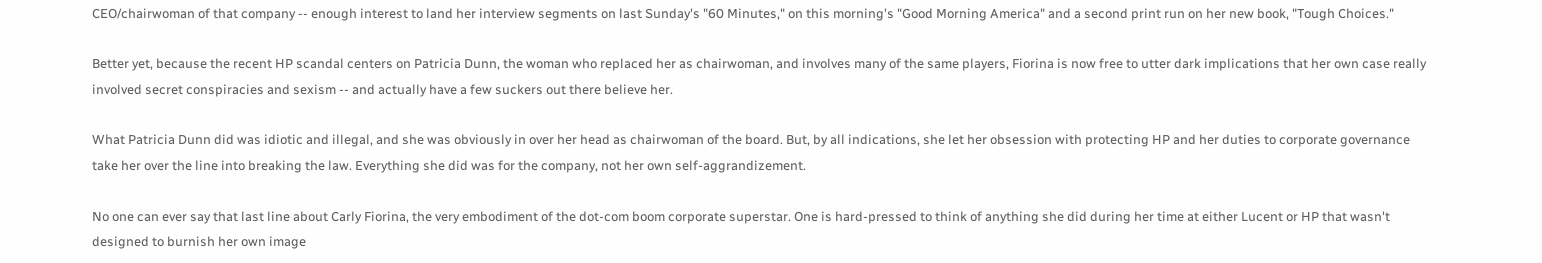CEO/chairwoman of that company -- enough interest to land her interview segments on last Sunday's "60 Minutes," on this morning's "Good Morning America" and a second print run on her new book, "Tough Choices."

Better yet, because the recent HP scandal centers on Patricia Dunn, the woman who replaced her as chairwoman, and involves many of the same players, Fiorina is now free to utter dark implications that her own case really involved secret conspiracies and sexism -- and actually have a few suckers out there believe her.

What Patricia Dunn did was idiotic and illegal, and she was obviously in over her head as chairwoman of the board. But, by all indications, she let her obsession with protecting HP and her duties to corporate governance take her over the line into breaking the law. Everything she did was for the company, not her own self-aggrandizement.

No one can ever say that last line about Carly Fiorina, the very embodiment of the dot-com boom corporate superstar. One is hard-pressed to think of anything she did during her time at either Lucent or HP that wasn't designed to burnish her own image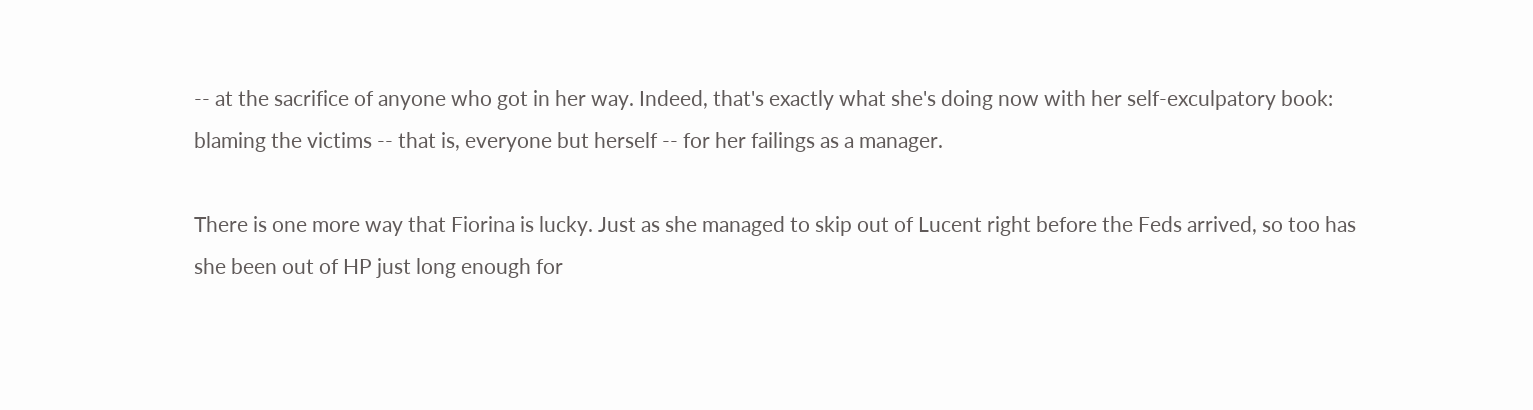-- at the sacrifice of anyone who got in her way. Indeed, that's exactly what she's doing now with her self-exculpatory book: blaming the victims -- that is, everyone but herself -- for her failings as a manager.

There is one more way that Fiorina is lucky. Just as she managed to skip out of Lucent right before the Feds arrived, so too has she been out of HP just long enough for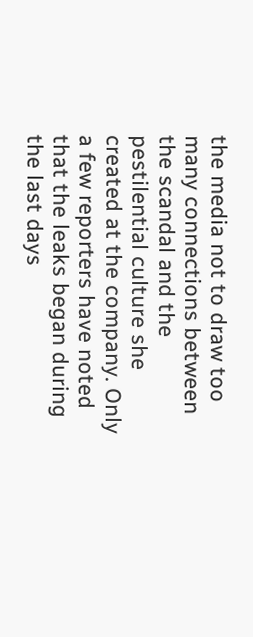the media not to draw too many connections between the scandal and the pestilential culture she created at the company. Only a few reporters have noted that the leaks began during the last days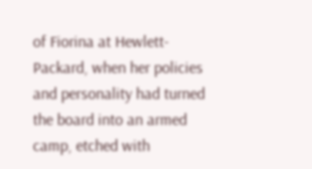of Fiorina at Hewlett-Packard, when her policies and personality had turned the board into an armed camp, etched with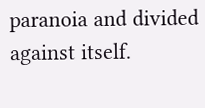paranoia and divided against itself.